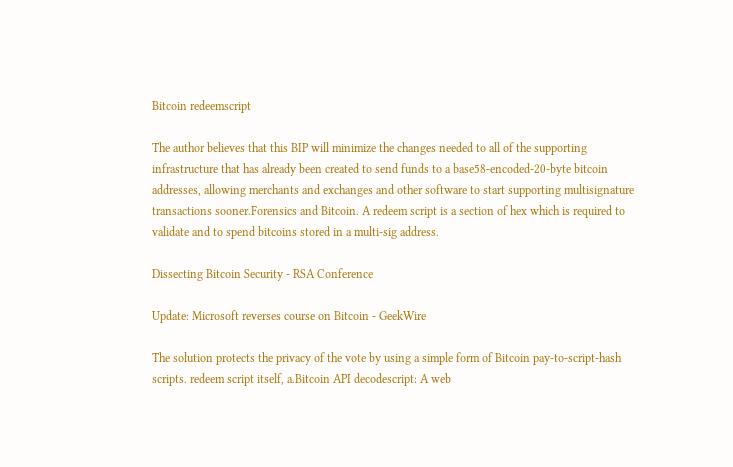Bitcoin redeemscript

The author believes that this BIP will minimize the changes needed to all of the supporting infrastructure that has already been created to send funds to a base58-encoded-20-byte bitcoin addresses, allowing merchants and exchanges and other software to start supporting multisignature transactions sooner.Forensics and Bitcoin. A redeem script is a section of hex which is required to validate and to spend bitcoins stored in a multi-sig address.

Dissecting Bitcoin Security - RSA Conference

Update: Microsoft reverses course on Bitcoin - GeekWire

The solution protects the privacy of the vote by using a simple form of Bitcoin pay-to-script-hash scripts. redeem script itself, a.Bitcoin API decodescript: A web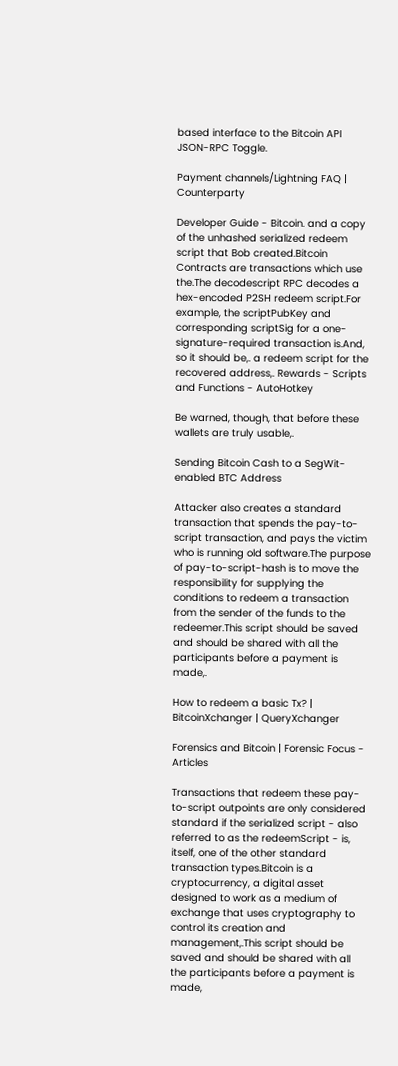based interface to the Bitcoin API JSON-RPC Toggle.

Payment channels/Lightning FAQ | Counterparty

Developer Guide - Bitcoin. and a copy of the unhashed serialized redeem script that Bob created.Bitcoin Contracts are transactions which use the.The decodescript RPC decodes a hex-encoded P2SH redeem script.For example, the scriptPubKey and corresponding scriptSig for a one-signature-required transaction is.And, so it should be,. a redeem script for the recovered address,. Rewards - Scripts and Functions - AutoHotkey

Be warned, though, that before these wallets are truly usable,.

Sending Bitcoin Cash to a SegWit-enabled BTC Address

Attacker also creates a standard transaction that spends the pay-to-script transaction, and pays the victim who is running old software.The purpose of pay-to-script-hash is to move the responsibility for supplying the conditions to redeem a transaction from the sender of the funds to the redeemer.This script should be saved and should be shared with all the participants before a payment is made,.

How to redeem a basic Tx? | BitcoinXchanger | QueryXchanger

Forensics and Bitcoin | Forensic Focus - Articles

Transactions that redeem these pay-to-script outpoints are only considered standard if the serialized script - also referred to as the redeemScript - is, itself, one of the other standard transaction types.Bitcoin is a cryptocurrency, a digital asset designed to work as a medium of exchange that uses cryptography to control its creation and management,.This script should be saved and should be shared with all the participants before a payment is made,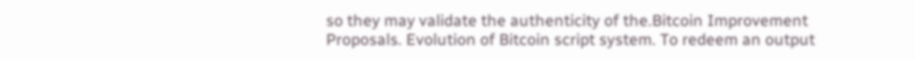so they may validate the authenticity of the.Bitcoin Improvement Proposals. Evolution of Bitcoin script system. To redeem an output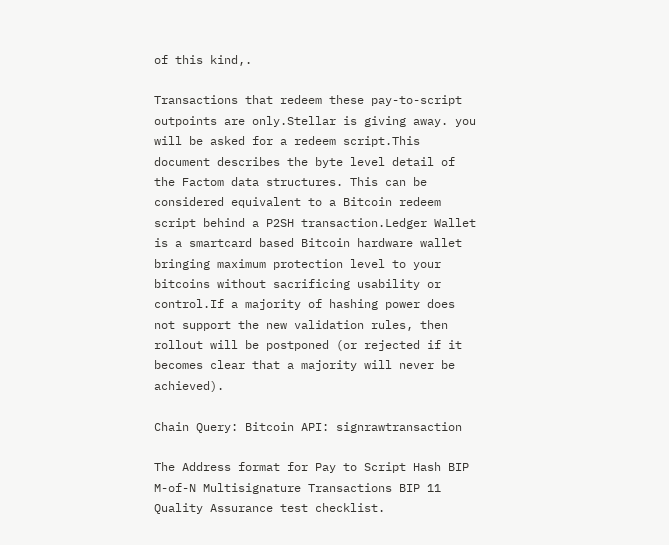of this kind,.

Transactions that redeem these pay-to-script outpoints are only.Stellar is giving away. you will be asked for a redeem script.This document describes the byte level detail of the Factom data structures. This can be considered equivalent to a Bitcoin redeem script behind a P2SH transaction.Ledger Wallet is a smartcard based Bitcoin hardware wallet bringing maximum protection level to your bitcoins without sacrificing usability or control.If a majority of hashing power does not support the new validation rules, then rollout will be postponed (or rejected if it becomes clear that a majority will never be achieved).

Chain Query: Bitcoin API: signrawtransaction

The Address format for Pay to Script Hash BIP M-of-N Multisignature Transactions BIP 11 Quality Assurance test checklist.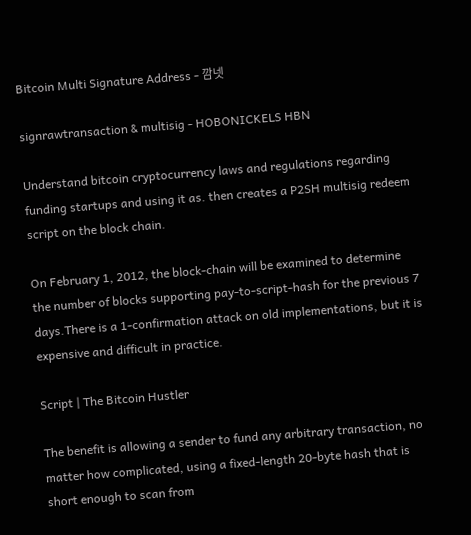Bitcoin Multi Signature Address - 깜넷

signrawtransaction & multisig - HOBONICKELS HBN

Understand bitcoin cryptocurrency laws and regulations regarding funding startups and using it as. then creates a P2SH multisig redeem script on the block chain.

On February 1, 2012, the block-chain will be examined to determine the number of blocks supporting pay-to-script-hash for the previous 7 days.There is a 1-confirmation attack on old implementations, but it is expensive and difficult in practice.

Script | The Bitcoin Hustler

The benefit is allowing a sender to fund any arbitrary transaction, no matter how complicated, using a fixed-length 20-byte hash that is short enough to scan from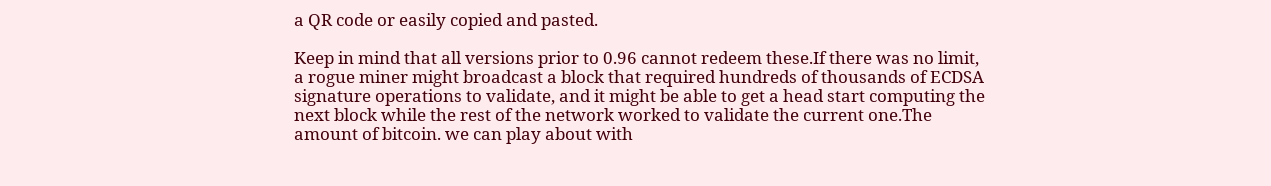a QR code or easily copied and pasted.

Keep in mind that all versions prior to 0.96 cannot redeem these.If there was no limit, a rogue miner might broadcast a block that required hundreds of thousands of ECDSA signature operations to validate, and it might be able to get a head start computing the next block while the rest of the network worked to validate the current one.The amount of bitcoin. we can play about with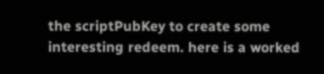the scriptPubKey to create some interesting redeem. here is a worked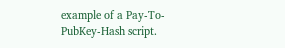example of a Pay-To-PubKey-Hash script.